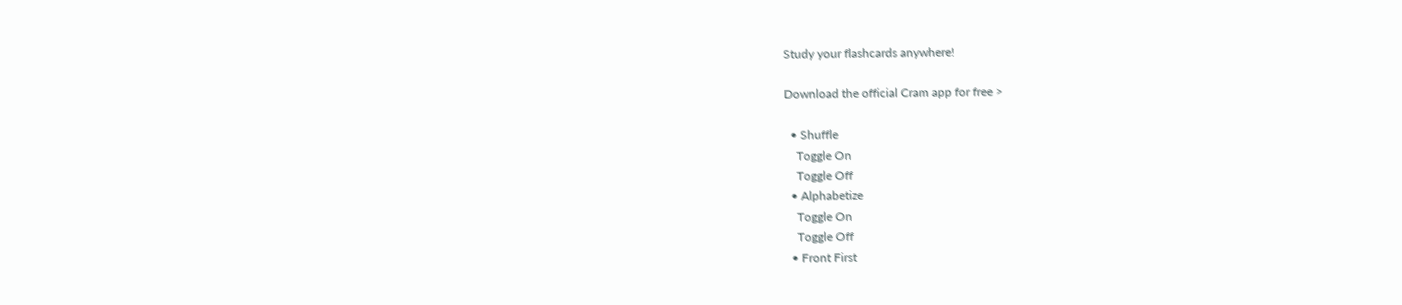Study your flashcards anywhere!

Download the official Cram app for free >

  • Shuffle
    Toggle On
    Toggle Off
  • Alphabetize
    Toggle On
    Toggle Off
  • Front First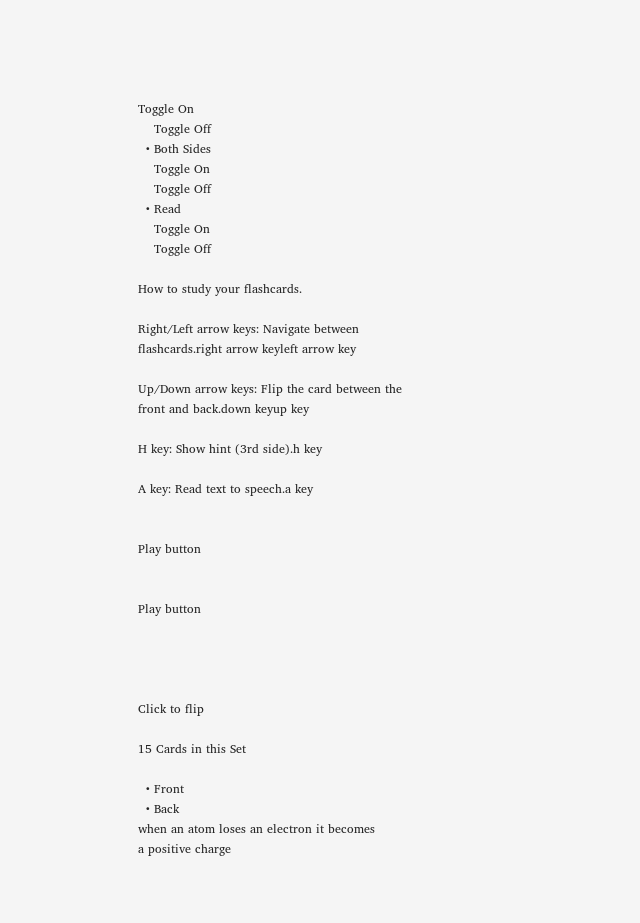Toggle On
    Toggle Off
  • Both Sides
    Toggle On
    Toggle Off
  • Read
    Toggle On
    Toggle Off

How to study your flashcards.

Right/Left arrow keys: Navigate between flashcards.right arrow keyleft arrow key

Up/Down arrow keys: Flip the card between the front and back.down keyup key

H key: Show hint (3rd side).h key

A key: Read text to speech.a key


Play button


Play button




Click to flip

15 Cards in this Set

  • Front
  • Back
when an atom loses an electron it becomes
a positive charge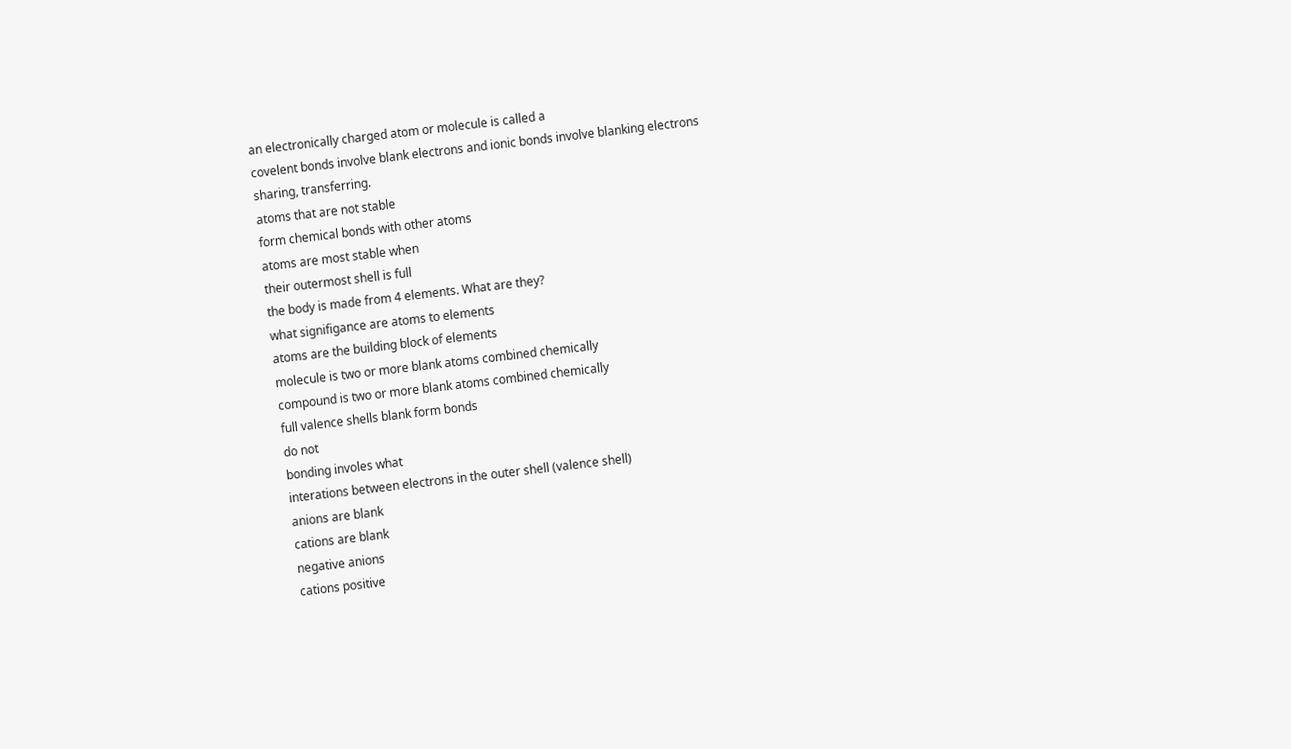an electronically charged atom or molecule is called a
covelent bonds involve blank electrons and ionic bonds involve blanking electrons
sharing, transferring.
atoms that are not stable
form chemical bonds with other atoms
atoms are most stable when
their outermost shell is full
the body is made from 4 elements. What are they?
what signifigance are atoms to elements
atoms are the building block of elements
molecule is two or more blank atoms combined chemically
compound is two or more blank atoms combined chemically
full valence shells blank form bonds
do not
bonding involes what
interations between electrons in the outer shell (valence shell)
anions are blank
cations are blank
negative anions
cations positive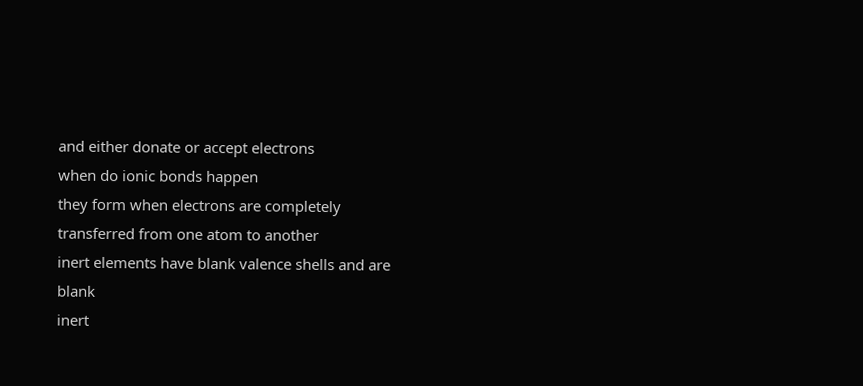and either donate or accept electrons
when do ionic bonds happen
they form when electrons are completely transferred from one atom to another
inert elements have blank valence shells and are blank
inert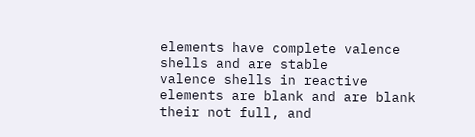elements have complete valence shells and are stable
valence shells in reactive elements are blank and are blank
their not full, and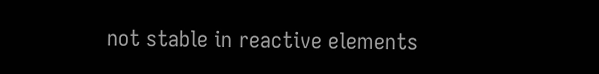not stable in reactive elements